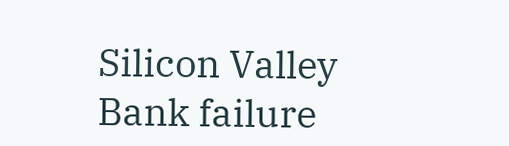Silicon Valley Bank failure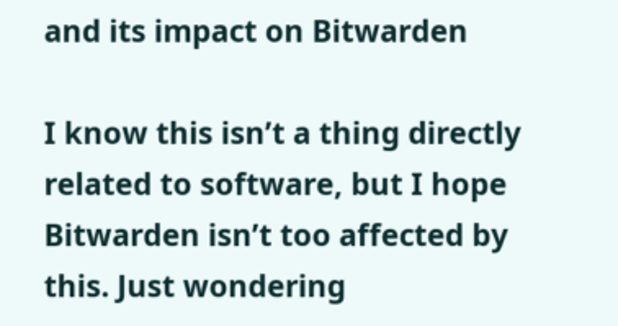and its impact on Bitwarden

I know this isn’t a thing directly related to software, but I hope Bitwarden isn’t too affected by this. Just wondering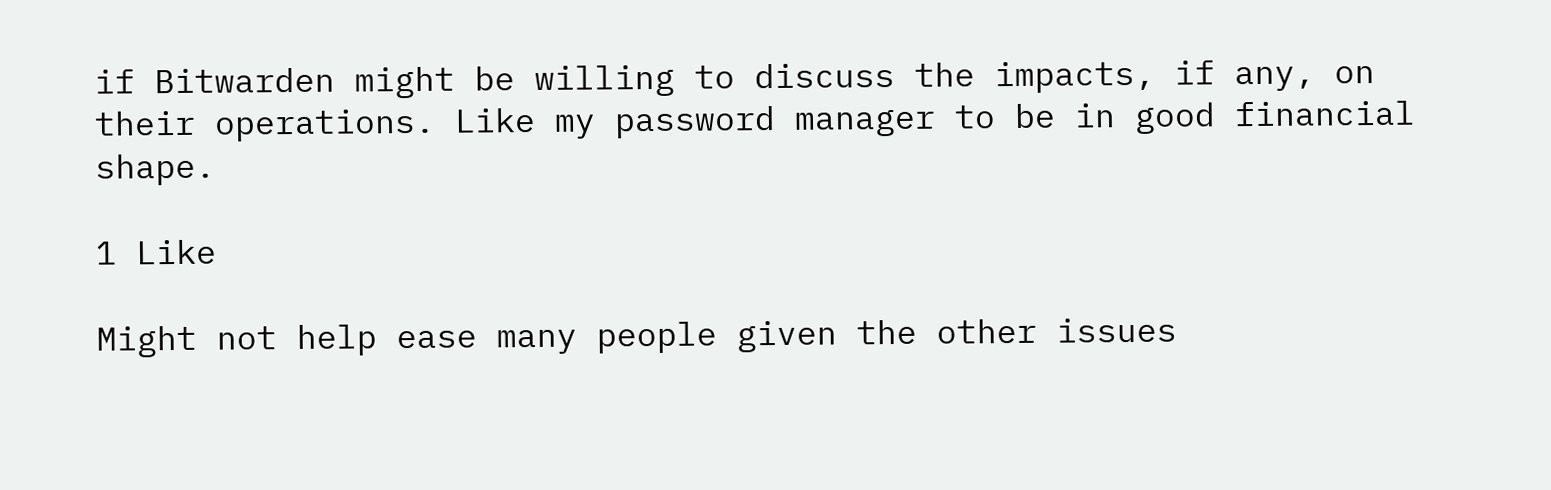if Bitwarden might be willing to discuss the impacts, if any, on their operations. Like my password manager to be in good financial shape.

1 Like

Might not help ease many people given the other issues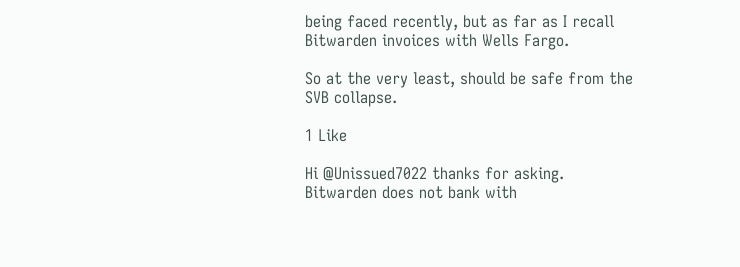being faced recently, but as far as I recall Bitwarden invoices with Wells Fargo.

So at the very least, should be safe from the SVB collapse.

1 Like

Hi @Unissued7022 thanks for asking. Bitwarden does not bank with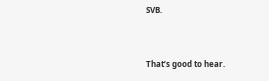SVB.


That’s good to hear.